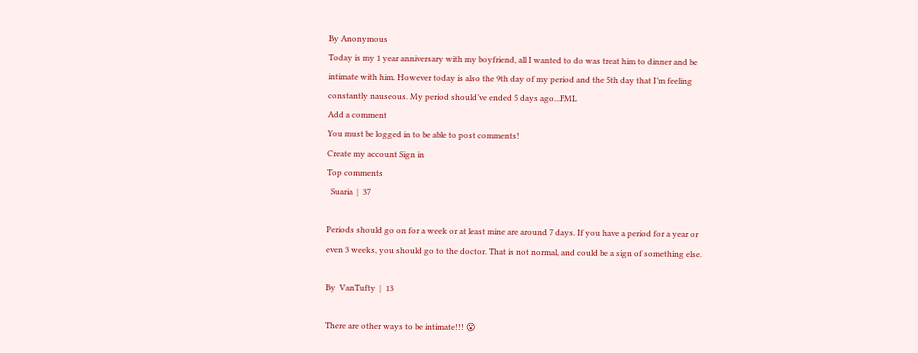By Anonymous
Today is my 1 year anniversary with my boyfriend, all I wanted to do was treat him to dinner and be intimate with him. However today is also the 9th day of my period and the 5th day that I’m feeling constantly nauseous. My period should’ve ended 5 days ago...FML
Add a comment
You must be logged in to be able to post comments!
Create my account Sign in
Top comments
  Suaria  |  37

Periods should go on for a week or at least mine are around 7 days. If you have a period for a year or even 3 weeks, you should go to the doctor. That is not normal, and could be a sign of something else.

By  VanTufty  |  13

There are other ways to be intimate!!! 😮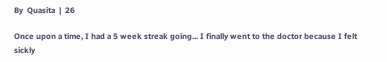By  Quasita  |  26

Once upon a time, I had a 5 week streak going... I finally went to the doctor because I felt sickly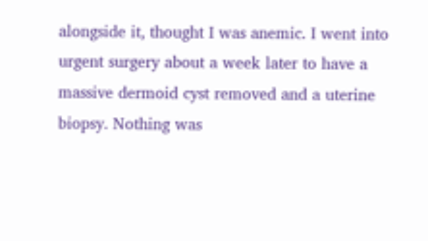alongside it, thought I was anemic. I went into urgent surgery about a week later to have a massive dermoid cyst removed and a uterine biopsy. Nothing was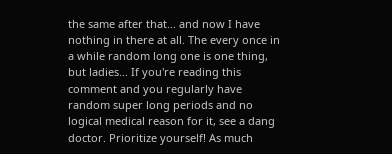the same after that... and now I have nothing in there at all. The every once in a while random long one is one thing, but ladies... If you're reading this comment and you regularly have random super long periods and no logical medical reason for it, see a dang doctor. Prioritize yourself! As much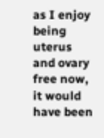as I enjoy being uterus and ovary free now, it would have been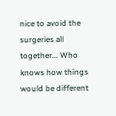nice to avoid the surgeries all together... Who knows how things would be different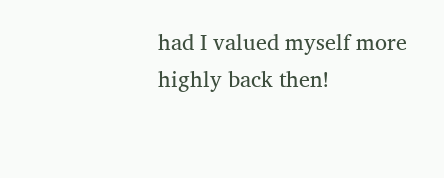had I valued myself more highly back then!